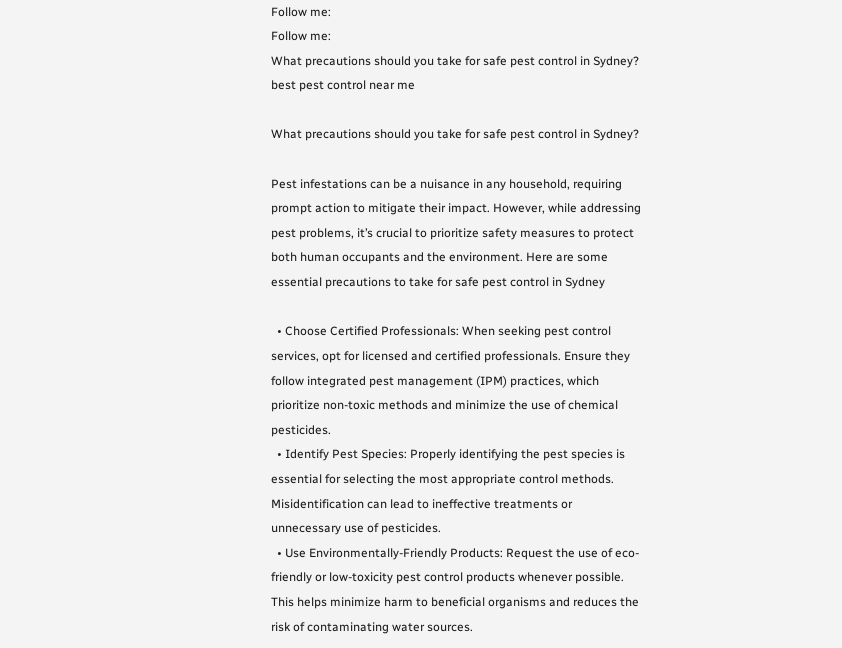Follow me:
Follow me:
What precautions should you take for safe pest control in Sydney?
best pest control near me

What precautions should you take for safe pest control in Sydney?

Pest infestations can be a nuisance in any household, requiring prompt action to mitigate their impact. However, while addressing pest problems, it’s crucial to prioritize safety measures to protect both human occupants and the environment. Here are some essential precautions to take for safe pest control in Sydney

  • Choose Certified Professionals: When seeking pest control services, opt for licensed and certified professionals. Ensure they follow integrated pest management (IPM) practices, which prioritize non-toxic methods and minimize the use of chemical pesticides.
  • Identify Pest Species: Properly identifying the pest species is essential for selecting the most appropriate control methods. Misidentification can lead to ineffective treatments or unnecessary use of pesticides.
  • Use Environmentally-Friendly Products: Request the use of eco-friendly or low-toxicity pest control products whenever possible. This helps minimize harm to beneficial organisms and reduces the risk of contaminating water sources.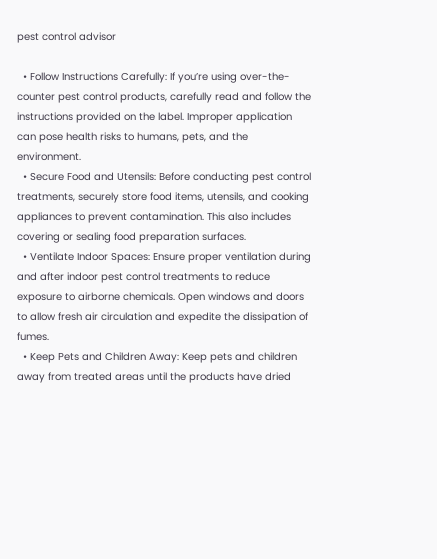pest control advisor

  • Follow Instructions Carefully: If you’re using over-the-counter pest control products, carefully read and follow the instructions provided on the label. Improper application can pose health risks to humans, pets, and the environment.
  • Secure Food and Utensils: Before conducting pest control treatments, securely store food items, utensils, and cooking appliances to prevent contamination. This also includes covering or sealing food preparation surfaces.
  • Ventilate Indoor Spaces: Ensure proper ventilation during and after indoor pest control treatments to reduce exposure to airborne chemicals. Open windows and doors to allow fresh air circulation and expedite the dissipation of fumes.
  • Keep Pets and Children Away: Keep pets and children away from treated areas until the products have dried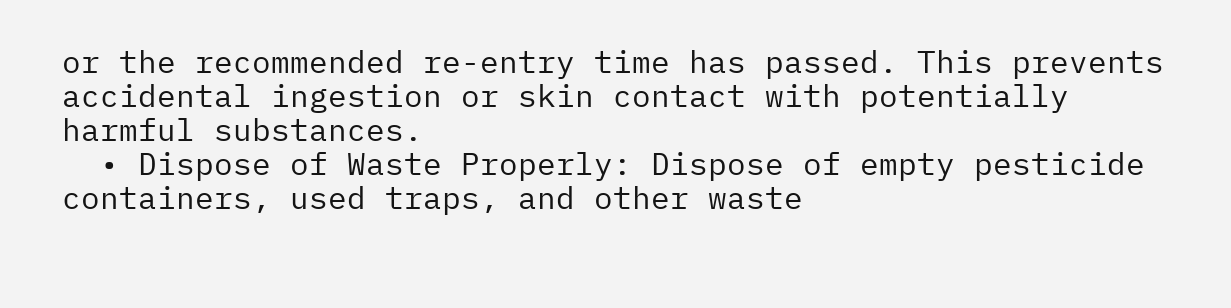or the recommended re-entry time has passed. This prevents accidental ingestion or skin contact with potentially harmful substances.
  • Dispose of Waste Properly: Dispose of empty pesticide containers, used traps, and other waste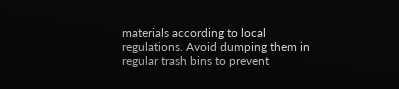materials according to local regulations. Avoid dumping them in regular trash bins to prevent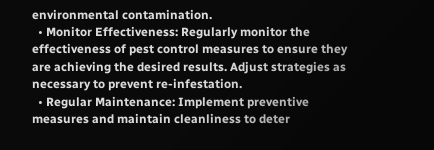environmental contamination.
  • Monitor Effectiveness: Regularly monitor the effectiveness of pest control measures to ensure they are achieving the desired results. Adjust strategies as necessary to prevent re-infestation.
  • Regular Maintenance: Implement preventive measures and maintain cleanliness to deter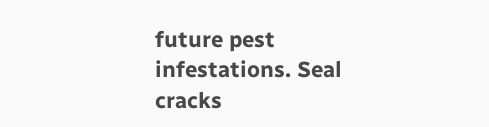future pest infestations. Seal cracks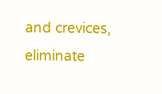and crevices, eliminate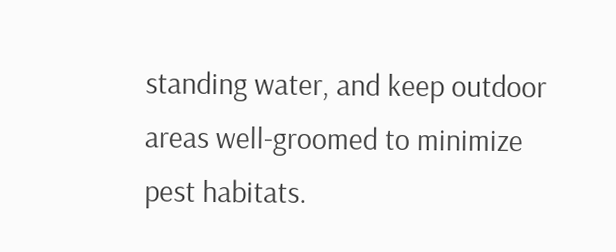standing water, and keep outdoor areas well-groomed to minimize pest habitats.